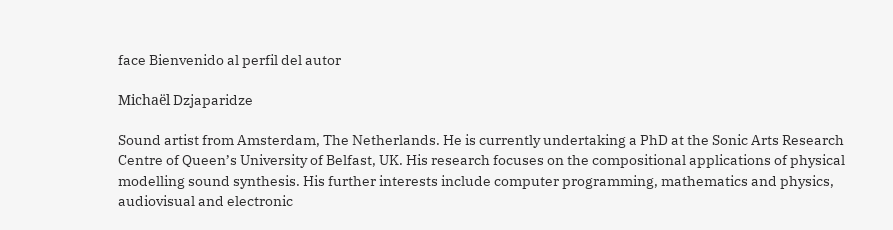face Bienvenido al perfil del autor

Michaël Dzjaparidze

Sound artist from Amsterdam, The Netherlands. He is currently undertaking a PhD at the Sonic Arts Research Centre of Queen’s University of Belfast, UK. His research focuses on the compositional applications of physical modelling sound synthesis. His further interests include computer programming, mathematics and physics, audiovisual and electronic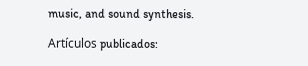music, and sound synthesis.

Artículos publicados: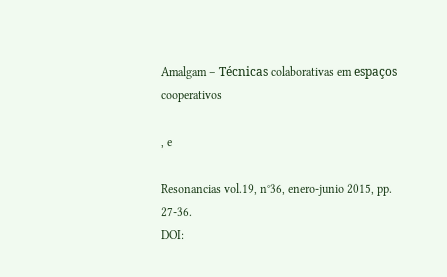Amalgam – Técnicas colaborativas em espaços cooperativos

, e

Resonancias vol.19, n°36, enero-junio 2015, pp. 27-36.
DOI: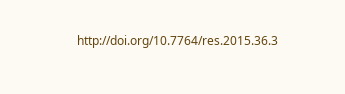http://doi.org/10.7764/res.2015.36.3